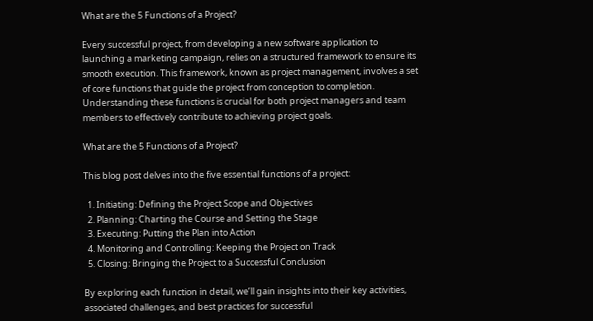What are the 5 Functions of a Project?

Every successful project, from developing a new software application to launching a marketing campaign, relies on a structured framework to ensure its smooth execution. This framework, known as project management, involves a set of core functions that guide the project from conception to completion. Understanding these functions is crucial for both project managers and team members to effectively contribute to achieving project goals.

What are the 5 Functions of a Project?

This blog post delves into the five essential functions of a project:

  1. Initiating: Defining the Project Scope and Objectives
  2. Planning: Charting the Course and Setting the Stage
  3. Executing: Putting the Plan into Action
  4. Monitoring and Controlling: Keeping the Project on Track
  5. Closing: Bringing the Project to a Successful Conclusion

By exploring each function in detail, we’ll gain insights into their key activities, associated challenges, and best practices for successful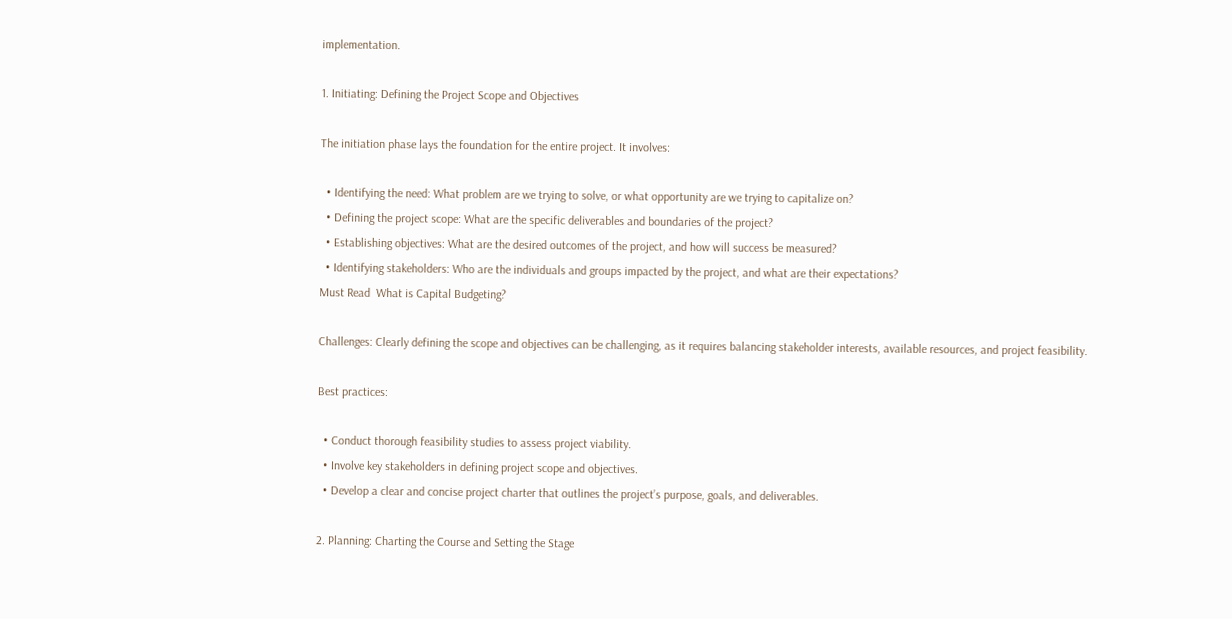implementation.

1. Initiating: Defining the Project Scope and Objectives

The initiation phase lays the foundation for the entire project. It involves:

  • Identifying the need: What problem are we trying to solve, or what opportunity are we trying to capitalize on?
  • Defining the project scope: What are the specific deliverables and boundaries of the project?
  • Establishing objectives: What are the desired outcomes of the project, and how will success be measured?
  • Identifying stakeholders: Who are the individuals and groups impacted by the project, and what are their expectations?
Must Read  What is Capital Budgeting?

Challenges: Clearly defining the scope and objectives can be challenging, as it requires balancing stakeholder interests, available resources, and project feasibility.

Best practices:

  • Conduct thorough feasibility studies to assess project viability.
  • Involve key stakeholders in defining project scope and objectives.
  • Develop a clear and concise project charter that outlines the project’s purpose, goals, and deliverables.

2. Planning: Charting the Course and Setting the Stage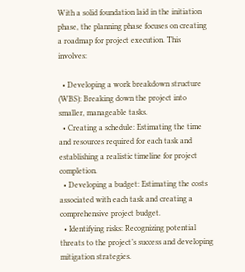With a solid foundation laid in the initiation phase, the planning phase focuses on creating a roadmap for project execution. This involves:

  • Developing a work breakdown structure (WBS): Breaking down the project into smaller, manageable tasks.
  • Creating a schedule: Estimating the time and resources required for each task and establishing a realistic timeline for project completion.
  • Developing a budget: Estimating the costs associated with each task and creating a comprehensive project budget.
  • Identifying risks: Recognizing potential threats to the project’s success and developing mitigation strategies.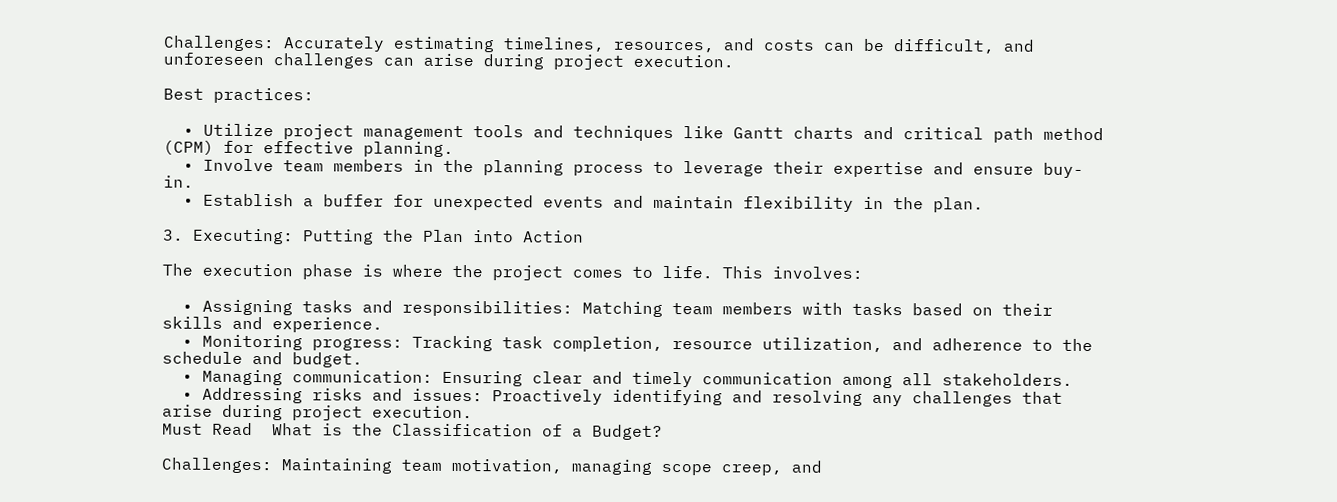Challenges: Accurately estimating timelines, resources, and costs can be difficult, and unforeseen challenges can arise during project execution.

Best practices:

  • Utilize project management tools and techniques like Gantt charts and critical path method (CPM) for effective planning.
  • Involve team members in the planning process to leverage their expertise and ensure buy-in.
  • Establish a buffer for unexpected events and maintain flexibility in the plan.

3. Executing: Putting the Plan into Action

The execution phase is where the project comes to life. This involves:

  • Assigning tasks and responsibilities: Matching team members with tasks based on their skills and experience.
  • Monitoring progress: Tracking task completion, resource utilization, and adherence to the schedule and budget.
  • Managing communication: Ensuring clear and timely communication among all stakeholders.
  • Addressing risks and issues: Proactively identifying and resolving any challenges that arise during project execution.
Must Read  What is the Classification of a Budget?

Challenges: Maintaining team motivation, managing scope creep, and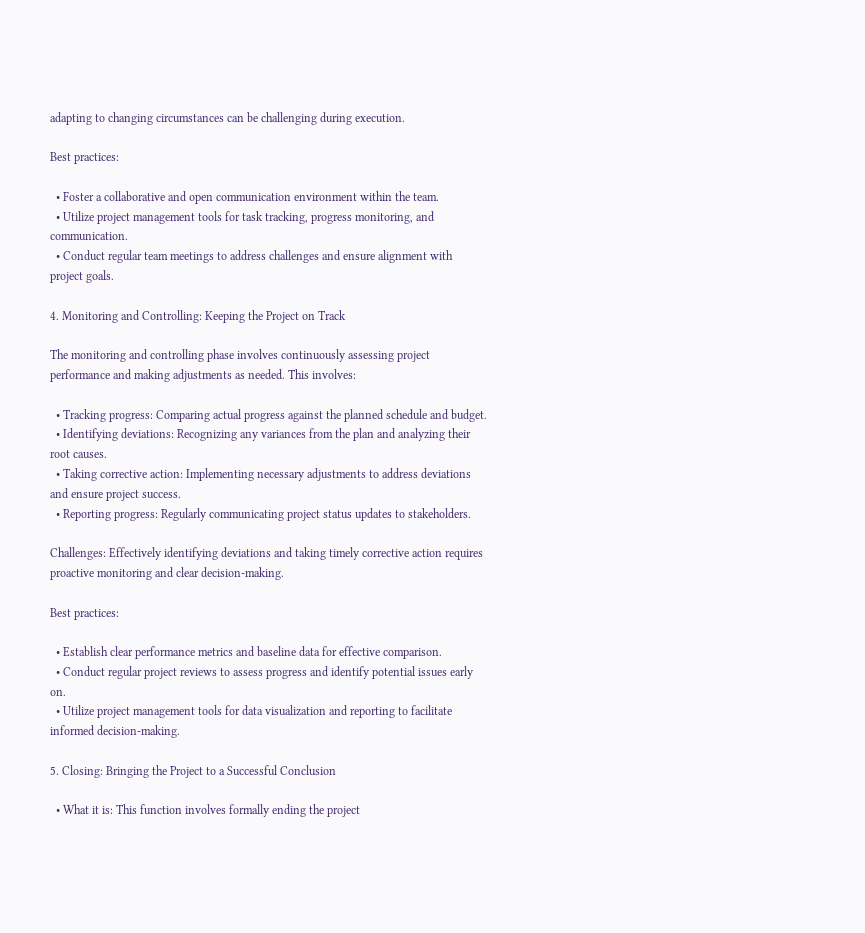adapting to changing circumstances can be challenging during execution.

Best practices:

  • Foster a collaborative and open communication environment within the team.
  • Utilize project management tools for task tracking, progress monitoring, and communication.
  • Conduct regular team meetings to address challenges and ensure alignment with project goals.

4. Monitoring and Controlling: Keeping the Project on Track

The monitoring and controlling phase involves continuously assessing project performance and making adjustments as needed. This involves:

  • Tracking progress: Comparing actual progress against the planned schedule and budget.
  • Identifying deviations: Recognizing any variances from the plan and analyzing their root causes.
  • Taking corrective action: Implementing necessary adjustments to address deviations and ensure project success.
  • Reporting progress: Regularly communicating project status updates to stakeholders.

Challenges: Effectively identifying deviations and taking timely corrective action requires proactive monitoring and clear decision-making.

Best practices:

  • Establish clear performance metrics and baseline data for effective comparison.
  • Conduct regular project reviews to assess progress and identify potential issues early on.
  • Utilize project management tools for data visualization and reporting to facilitate informed decision-making.

5. Closing: Bringing the Project to a Successful Conclusion

  • What it is: This function involves formally ending the project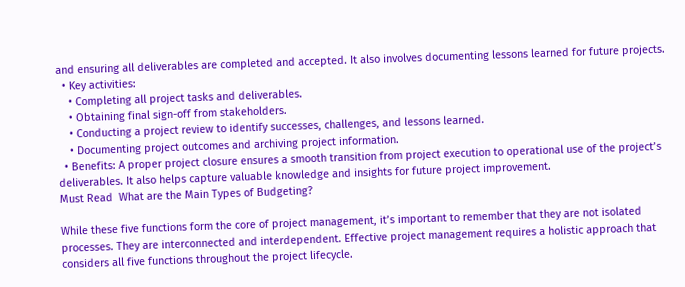and ensuring all deliverables are completed and accepted. It also involves documenting lessons learned for future projects.
  • Key activities:
    • Completing all project tasks and deliverables.
    • Obtaining final sign-off from stakeholders.
    • Conducting a project review to identify successes, challenges, and lessons learned.
    • Documenting project outcomes and archiving project information.
  • Benefits: A proper project closure ensures a smooth transition from project execution to operational use of the project’s deliverables. It also helps capture valuable knowledge and insights for future project improvement.
Must Read  What are the Main Types of Budgeting?

While these five functions form the core of project management, it’s important to remember that they are not isolated processes. They are interconnected and interdependent. Effective project management requires a holistic approach that considers all five functions throughout the project lifecycle.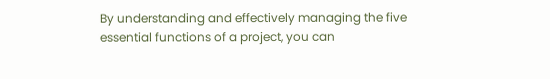By understanding and effectively managing the five essential functions of a project, you can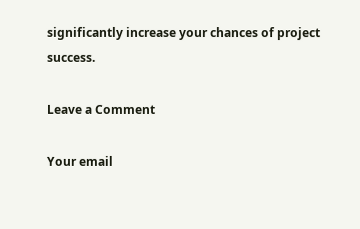significantly increase your chances of project success.

Leave a Comment

Your email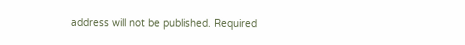address will not be published. Required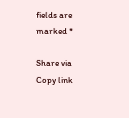fields are marked *

Share via
Copy link